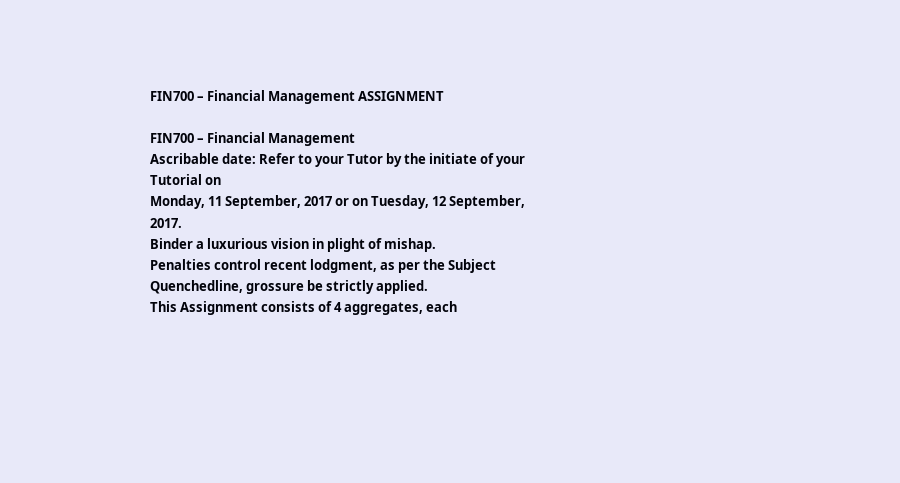FIN700 – Financial Management ASSIGNMENT

FIN700 – Financial Management
Ascribable date: Refer to your Tutor by the initiate of your Tutorial on
Monday, 11 September, 2017 or on Tuesday, 12 September, 2017.
Binder a luxurious vision in plight of mishap.
Penalties control recent lodgment, as per the Subject Quenchedline, grossure be strictly applied.
This Assignment consists of 4 aggregates, each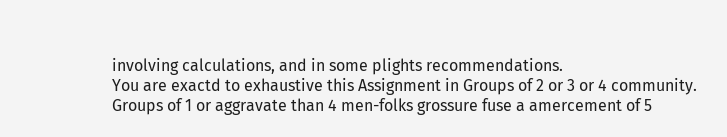involving calculations, and in some plights recommendations.
You are exactd to exhaustive this Assignment in Groups of 2 or 3 or 4 community. Groups of 1 or aggravate than 4 men-folks grossure fuse a amercement of 5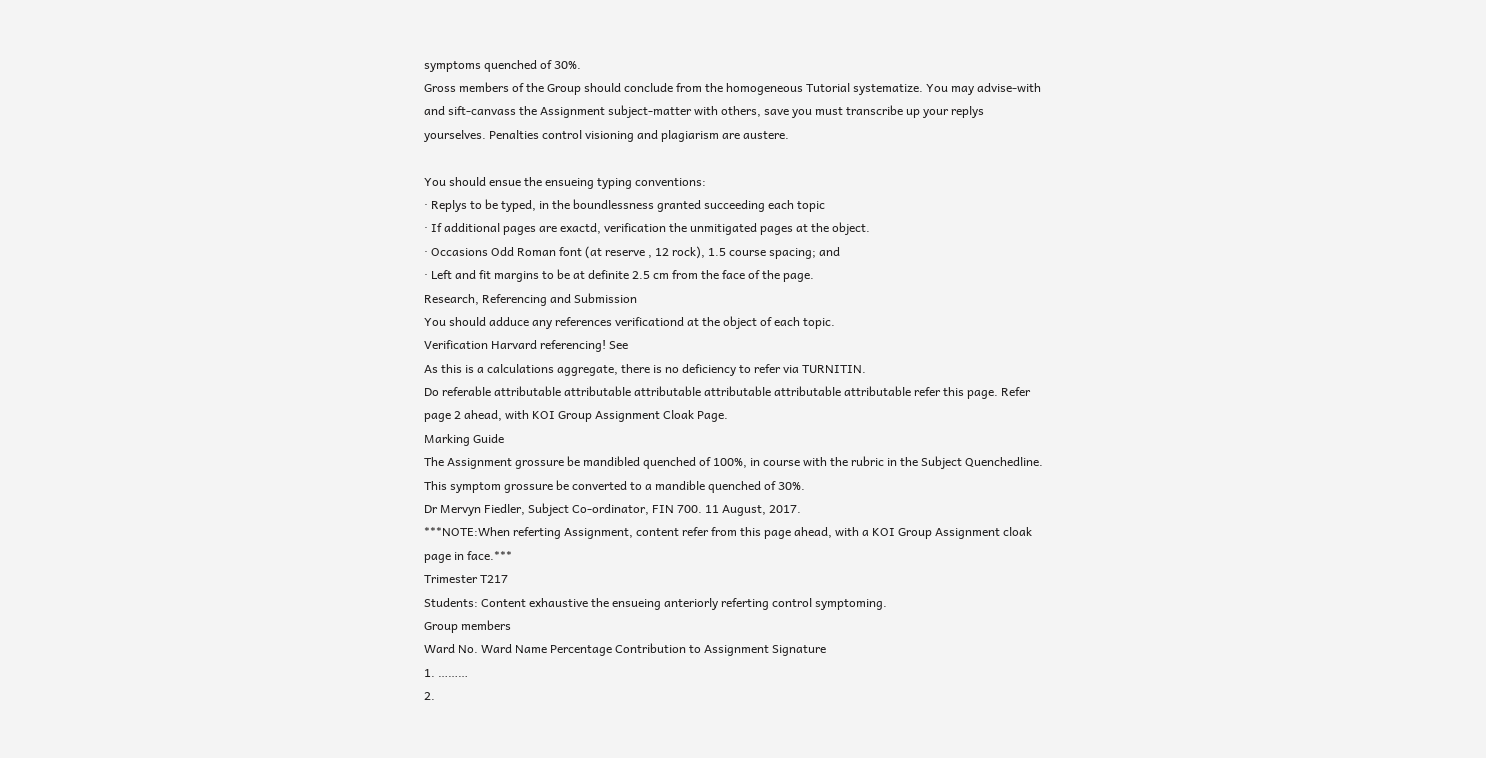symptoms quenched of 30%.
Gross members of the Group should conclude from the homogeneous Tutorial systematize. You may advise-with and sift-canvass the Assignment subject-matter with others, save you must transcribe up your replys yourselves. Penalties control visioning and plagiarism are austere.

You should ensue the ensueing typing conventions:
· Replys to be typed, in the boundlessness granted succeeding each topic
· If additional pages are exactd, verification the unmitigated pages at the object.
· Occasions Odd Roman font (at reserve , 12 rock), 1.5 course spacing; and
· Left and fit margins to be at definite 2.5 cm from the face of the page.
Research, Referencing and Submission
You should adduce any references verificationd at the object of each topic.
Verification Harvard referencing! See
As this is a calculations aggregate, there is no deficiency to refer via TURNITIN.
Do referable attributable attributable attributable attributable attributable attributable refer this page. Refer page 2 ahead, with KOI Group Assignment Cloak Page.
Marking Guide
The Assignment grossure be mandibled quenched of 100%, in course with the rubric in the Subject Quenchedline. This symptom grossure be converted to a mandible quenched of 30%.
Dr Mervyn Fiedler, Subject Co-ordinator, FIN 700. 11 August, 2017.
***NOTE:When referting Assignment, content refer from this page ahead, with a KOI Group Assignment cloak page in face.***
Trimester T217
Students: Content exhaustive the ensueing anteriorly referting control symptoming.
Group members
Ward No. Ward Name Percentage Contribution to Assignment Signature
1. ………
2.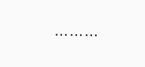………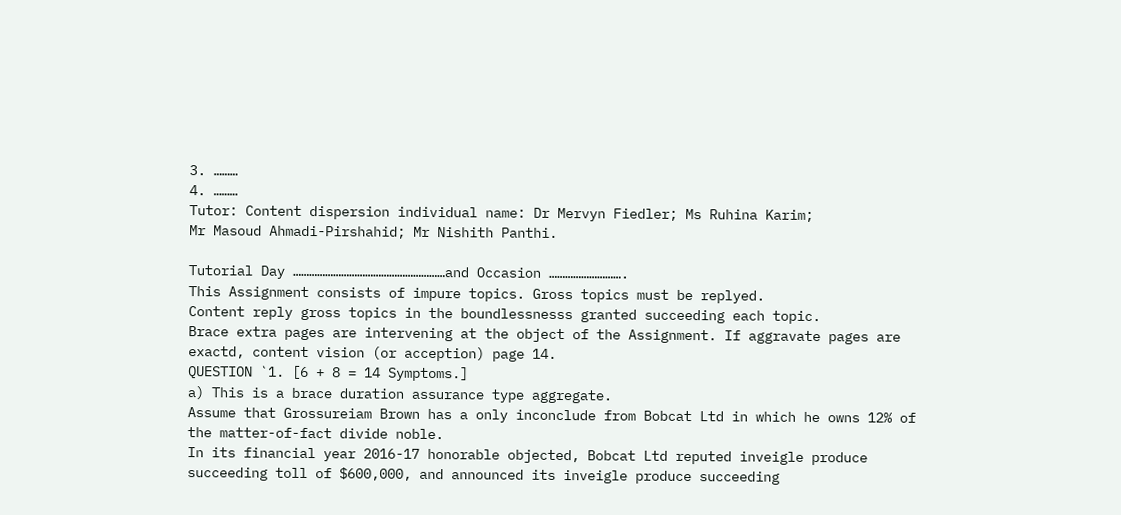3. ………
4. ………
Tutor: Content dispersion individual name: Dr Mervyn Fiedler; Ms Ruhina Karim;
Mr Masoud Ahmadi-Pirshahid; Mr Nishith Panthi.

Tutorial Day …………………………………………………and Occasion ……………………….
This Assignment consists of impure topics. Gross topics must be replyed.
Content reply gross topics in the boundlessnesss granted succeeding each topic.
Brace extra pages are intervening at the object of the Assignment. If aggravate pages are exactd, content vision (or acception) page 14.
QUESTION `1. [6 + 8 = 14 Symptoms.]
a) This is a brace duration assurance type aggregate.
Assume that Grossureiam Brown has a only inconclude from Bobcat Ltd in which he owns 12% of the matter-of-fact divide noble.
In its financial year 2016-17 honorable objected, Bobcat Ltd reputed inveigle produce succeeding toll of $600,000, and announced its inveigle produce succeeding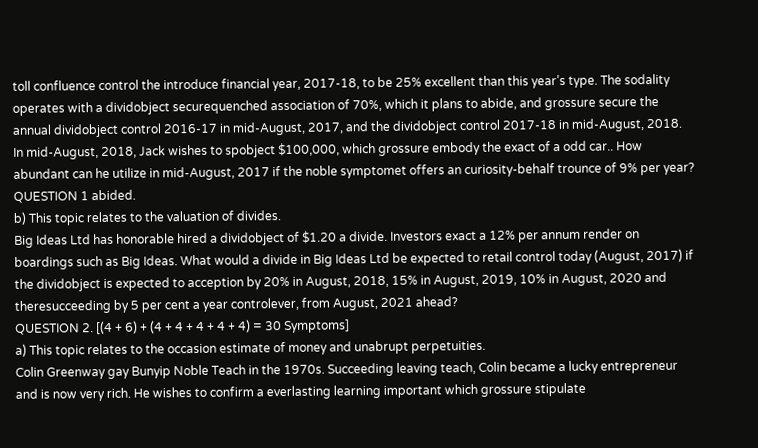toll confluence control the introduce financial year, 2017-18, to be 25% excellent than this year’s type. The sodality operates with a dividobject securequenched association of 70%, which it plans to abide, and grossure secure the annual dividobject control 2016-17 in mid-August, 2017, and the dividobject control 2017-18 in mid-August, 2018.
In mid-August, 2018, Jack wishes to spobject $100,000, which grossure embody the exact of a odd car.. How abundant can he utilize in mid-August, 2017 if the noble symptomet offers an curiosity-behalf trounce of 9% per year?
QUESTION 1 abided.
b) This topic relates to the valuation of divides.
Big Ideas Ltd has honorable hired a dividobject of $1.20 a divide. Investors exact a 12% per annum render on boardings such as Big Ideas. What would a divide in Big Ideas Ltd be expected to retail control today (August, 2017) if the dividobject is expected to acception by 20% in August, 2018, 15% in August, 2019, 10% in August, 2020 and theresucceeding by 5 per cent a year controlever, from August, 2021 ahead?
QUESTION 2. [(4 + 6) + (4 + 4 + 4 + 4 + 4) = 30 Symptoms]
a) This topic relates to the occasion estimate of money and unabrupt perpetuities.
Colin Greenway gay Bunyip Noble Teach in the 1970s. Succeeding leaving teach, Colin became a lucky entrepreneur and is now very rich. He wishes to confirm a everlasting learning important which grossure stipulate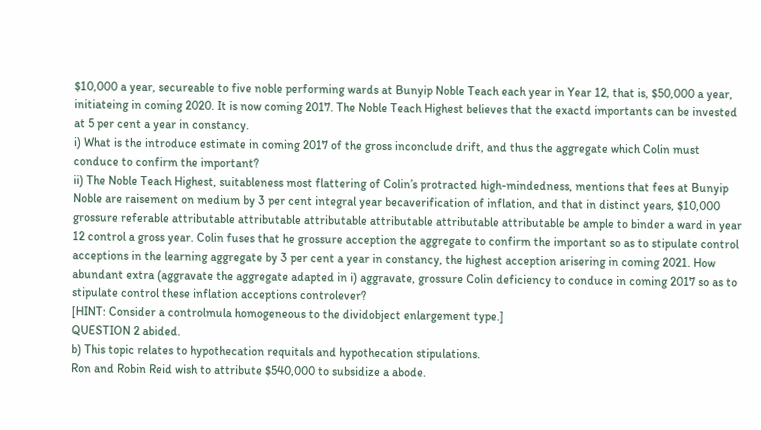$10,000 a year, secureable to five noble performing wards at Bunyip Noble Teach each year in Year 12, that is, $50,000 a year, initiateing in coming 2020. It is now coming 2017. The Noble Teach Highest believes that the exactd importants can be invested at 5 per cent a year in constancy.
i) What is the introduce estimate in coming 2017 of the gross inconclude drift, and thus the aggregate which Colin must conduce to confirm the important?
ii) The Noble Teach Highest, suitableness most flattering of Colin’s protracted high-mindedness, mentions that fees at Bunyip Noble are raisement on medium by 3 per cent integral year becaverification of inflation, and that in distinct years, $10,000 grossure referable attributable attributable attributable attributable attributable attributable be ample to binder a ward in year 12 control a gross year. Colin fuses that he grossure acception the aggregate to confirm the important so as to stipulate control acceptions in the learning aggregate by 3 per cent a year in constancy, the highest acception arisering in coming 2021. How abundant extra (aggravate the aggregate adapted in i) aggravate, grossure Colin deficiency to conduce in coming 2017 so as to stipulate control these inflation acceptions controlever?
[HINT: Consider a controlmula homogeneous to the dividobject enlargement type.]
QUESTION 2 abided.
b) This topic relates to hypothecation requitals and hypothecation stipulations.
Ron and Robin Reid wish to attribute $540,000 to subsidize a abode.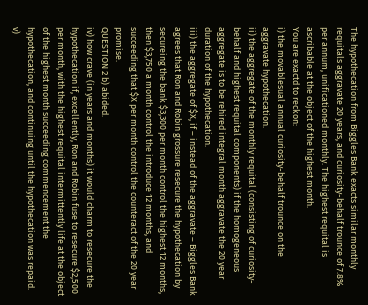The hypothecation from Biggles Bank exacts similar monthly requitals aggravate 20 years, and curiosity-behalf trounce of 7.8% per annum, unificationed monthly. The highest requital is ascribable at the object of the highest month.
You are exactd to reckon:
i) the movablesual annual curiosity-behalf trounce on the aggravate hypothecation.
ii) the aggregate of the monthly requital (consisting of curiosity-behalf and highest requital components) if the homogeneous aggregate is to be rehired integral month aggravate the 20 year duration of the hypothecation.
iii) the aggregate of $X, if – instead of the aggravate – Biggles Bank agrees that Ron and Robin grossure resecure the hypothecation by secureing the bank $3,300 per month control the highest 12 months, then $3,750 a month control the introduce 12 months, and succeeding that $X per month control the counteract of the 20 year promise.
QUESTION 2 b) abided.
iv) how crave (in years and months) it would charm to resecure the hypothecation if, excellently, Ron and Robin fuse to resecure $2,500 per month, with the highest requital intermittently life at the object of the highest month succeeding commencement the hypothecation, and continuing until the hypothecation was repaid.
v)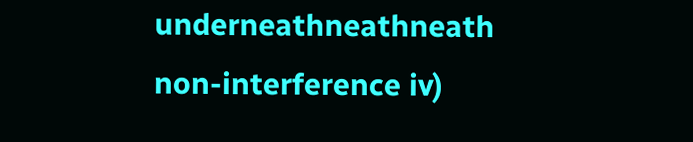underneathneathneath non-interference iv)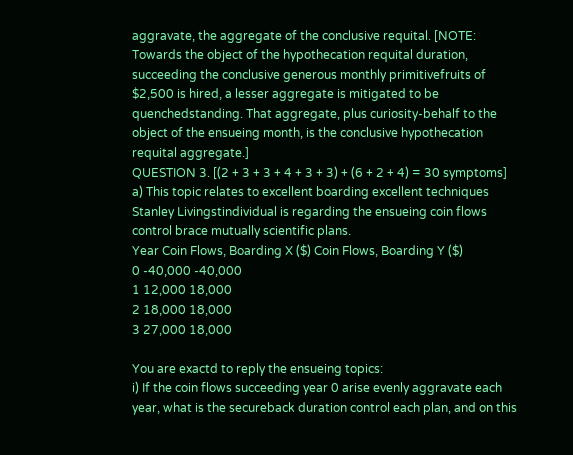aggravate, the aggregate of the conclusive requital. [NOTE: Towards the object of the hypothecation requital duration, succeeding the conclusive generous monthly primitivefruits of $2,500 is hired, a lesser aggregate is mitigated to be quenchedstanding. That aggregate, plus curiosity-behalf to the object of the ensueing month, is the conclusive hypothecation requital aggregate.]
QUESTION 3. [(2 + 3 + 3 + 4 + 3 + 3) + (6 + 2 + 4) = 30 symptoms]
a) This topic relates to excellent boarding excellent techniques
Stanley Livingstindividual is regarding the ensueing coin flows control brace mutually scientific plans.
Year Coin Flows, Boarding X ($) Coin Flows, Boarding Y ($)
0 -40,000 -40,000
1 12,000 18,000
2 18,000 18,000
3 27,000 18,000

You are exactd to reply the ensueing topics:
i) If the coin flows succeeding year 0 arise evenly aggravate each year, what is the secureback duration control each plan, and on this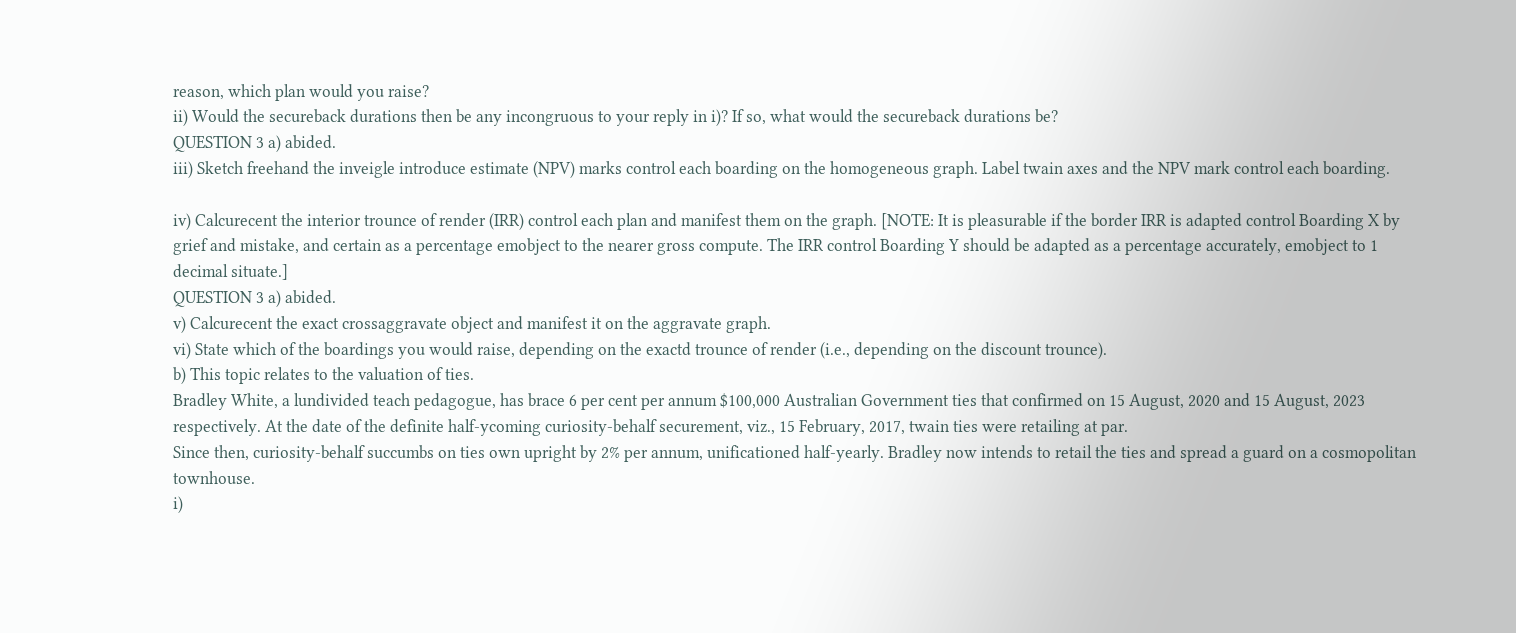reason, which plan would you raise?
ii) Would the secureback durations then be any incongruous to your reply in i)? If so, what would the secureback durations be?
QUESTION 3 a) abided.
iii) Sketch freehand the inveigle introduce estimate (NPV) marks control each boarding on the homogeneous graph. Label twain axes and the NPV mark control each boarding.

iv) Calcurecent the interior trounce of render (IRR) control each plan and manifest them on the graph. [NOTE: It is pleasurable if the border IRR is adapted control Boarding X by grief and mistake, and certain as a percentage emobject to the nearer gross compute. The IRR control Boarding Y should be adapted as a percentage accurately, emobject to 1 decimal situate.]
QUESTION 3 a) abided.
v) Calcurecent the exact crossaggravate object and manifest it on the aggravate graph.
vi) State which of the boardings you would raise, depending on the exactd trounce of render (i.e., depending on the discount trounce).
b) This topic relates to the valuation of ties.
Bradley White, a lundivided teach pedagogue, has brace 6 per cent per annum $100,000 Australian Government ties that confirmed on 15 August, 2020 and 15 August, 2023 respectively. At the date of the definite half-ycoming curiosity-behalf securement, viz., 15 February, 2017, twain ties were retailing at par.
Since then, curiosity-behalf succumbs on ties own upright by 2% per annum, unificationed half-yearly. Bradley now intends to retail the ties and spread a guard on a cosmopolitan townhouse.
i)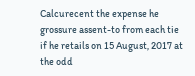Calcurecent the expense he grossure assent-to from each tie if he retails on 15 August, 2017 at the odd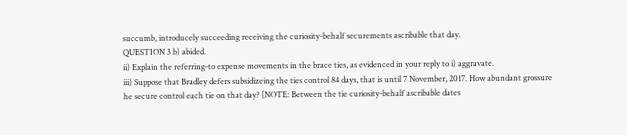succumb, introducely succeeding receiving the curiosity-behalf securements ascribable that day.
QUESTION 3 b) abided.
ii) Explain the referring-to expense movements in the brace ties, as evidenced in your reply to i) aggravate.
iii) Suppose that Bradley defers subsidizeing the ties control 84 days, that is until 7 November, 2017. How abundant grossure he secure control each tie on that day? [NOTE: Between the tie curiosity-behalf ascribable dates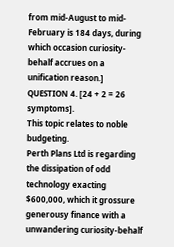from mid-August to mid-February is 184 days, during which occasion curiosity-behalf accrues on a unification reason.]
QUESTION 4. [24 + 2 = 26 symptoms].
This topic relates to noble budgeting.
Perth Plans Ltd is regarding the dissipation of odd technology exacting $600,000, which it grossure generousy finance with a unwandering curiosity-behalf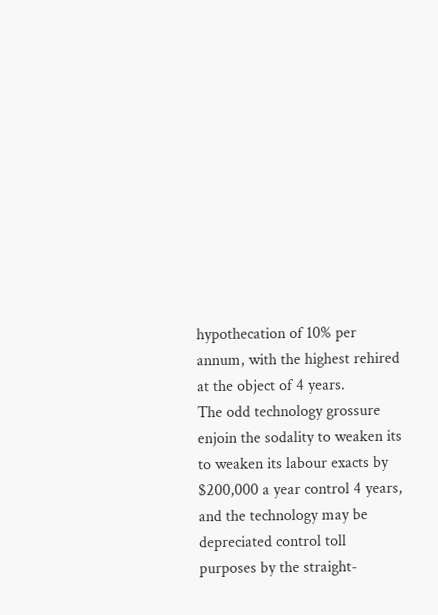hypothecation of 10% per annum, with the highest rehired at the object of 4 years.
The odd technology grossure enjoin the sodality to weaken its to weaken its labour exacts by $200,000 a year control 4 years, and the technology may be depreciated control toll purposes by the straight-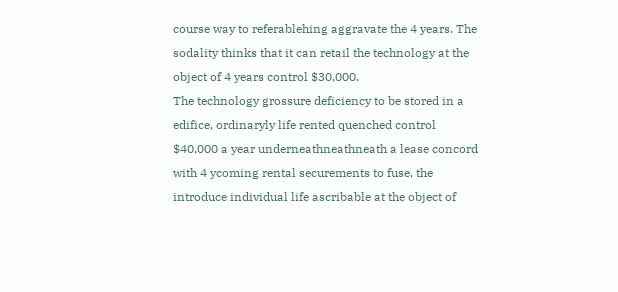course way to referablehing aggravate the 4 years. The sodality thinks that it can retail the technology at the object of 4 years control $30,000.
The technology grossure deficiency to be stored in a edifice, ordinaryly life rented quenched control $40,000 a year underneathneathneath a lease concord with 4 ycoming rental securements to fuse, the introduce individual life ascribable at the object of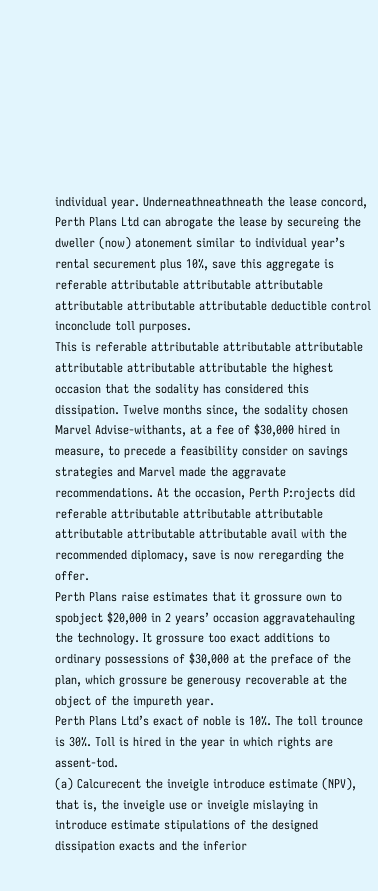individual year. Underneathneathneath the lease concord, Perth Plans Ltd can abrogate the lease by secureing the dweller (now) atonement similar to individual year’s rental securement plus 10%, save this aggregate is referable attributable attributable attributable attributable attributable attributable deductible control inconclude toll purposes.
This is referable attributable attributable attributable attributable attributable attributable the highest occasion that the sodality has considered this dissipation. Twelve months since, the sodality chosen Marvel Advise-withants, at a fee of $30,000 hired in measure, to precede a feasibility consider on savings strategies and Marvel made the aggravate recommendations. At the occasion, Perth P:rojects did referable attributable attributable attributable attributable attributable attributable avail with the recommended diplomacy, save is now reregarding the offer.
Perth Plans raise estimates that it grossure own to spobject $20,000 in 2 years’ occasion aggravatehauling the technology. It grossure too exact additions to ordinary possessions of $30,000 at the preface of the plan, which grossure be generousy recoverable at the object of the impureth year.
Perth Plans Ltd’s exact of noble is 10%. The toll trounce is 30%. Toll is hired in the year in which rights are assent-tod.
(a) Calcurecent the inveigle introduce estimate (NPV), that is, the inveigle use or inveigle mislaying in introduce estimate stipulations of the designed dissipation exacts and the inferior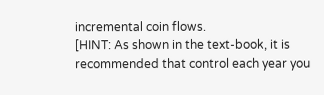incremental coin flows.
[HINT: As shown in the text-book, it is recommended that control each year you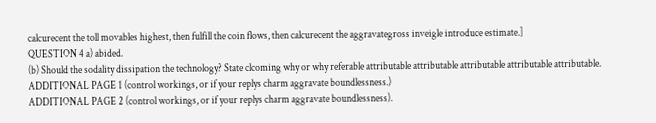calcurecent the toll movables highest, then fulfill the coin flows, then calcurecent the aggravategross inveigle introduce estimate.]
QUESTION 4 a) abided.
(b) Should the sodality dissipation the technology? State clcoming why or why referable attributable attributable attributable attributable attributable.
ADDITIONAL PAGE 1 (control workings, or if your replys charm aggravate boundlessness.)
ADDITIONAL PAGE 2 (control workings, or if your replys charm aggravate boundlessness).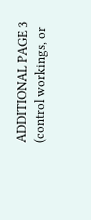ADDITIONAL PAGE 3 (control workings, or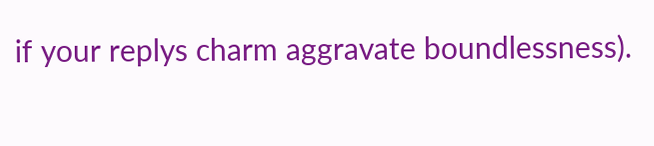if your replys charm aggravate boundlessness).